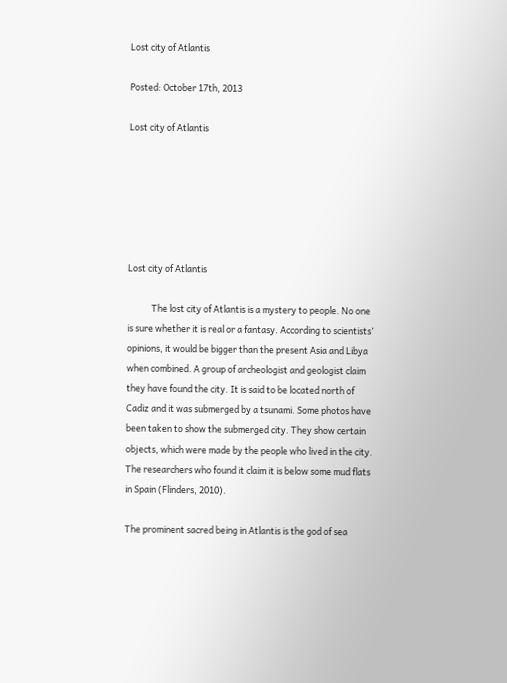Lost city of Atlantis

Posted: October 17th, 2013

Lost city of Atlantis






Lost city of Atlantis

            The lost city of Atlantis is a mystery to people. No one is sure whether it is real or a fantasy. According to scientists’ opinions, it would be bigger than the present Asia and Libya when combined. A group of archeologist and geologist claim they have found the city. It is said to be located north of Cadiz and it was submerged by a tsunami. Some photos have been taken to show the submerged city. They show certain objects, which were made by the people who lived in the city. The researchers who found it claim it is below some mud flats in Spain (Flinders, 2010).

The prominent sacred being in Atlantis is the god of sea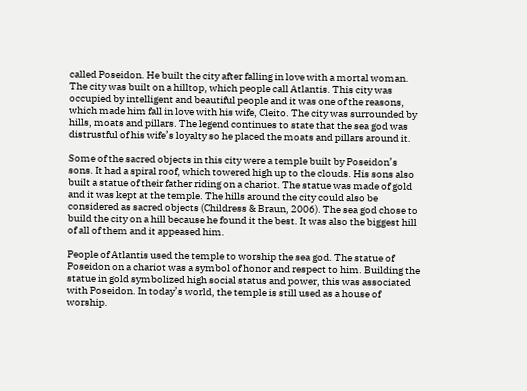called Poseidon. He built the city after falling in love with a mortal woman. The city was built on a hilltop, which people call Atlantis. This city was occupied by intelligent and beautiful people and it was one of the reasons, which made him fall in love with his wife, Cleito. The city was surrounded by hills, moats and pillars. The legend continues to state that the sea god was distrustful of his wife’s loyalty so he placed the moats and pillars around it.

Some of the sacred objects in this city were a temple built by Poseidon’s sons. It had a spiral roof, which towered high up to the clouds. His sons also built a statue of their father riding on a chariot. The statue was made of gold and it was kept at the temple. The hills around the city could also be considered as sacred objects (Childress & Braun, 2006). The sea god chose to build the city on a hill because he found it the best. It was also the biggest hill of all of them and it appeased him.

People of Atlantis used the temple to worship the sea god. The statue of Poseidon on a chariot was a symbol of honor and respect to him. Building the statue in gold symbolized high social status and power, this was associated with Poseidon. In today’s world, the temple is still used as a house of worship.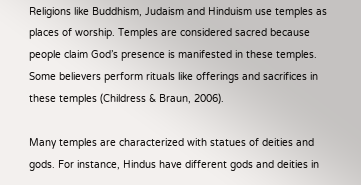Religions like Buddhism, Judaism and Hinduism use temples as places of worship. Temples are considered sacred because people claim God’s presence is manifested in these temples. Some believers perform rituals like offerings and sacrifices in these temples (Childress & Braun, 2006).

Many temples are characterized with statues of deities and gods. For instance, Hindus have different gods and deities in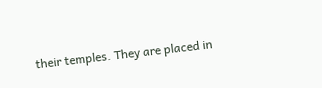their temples. They are placed in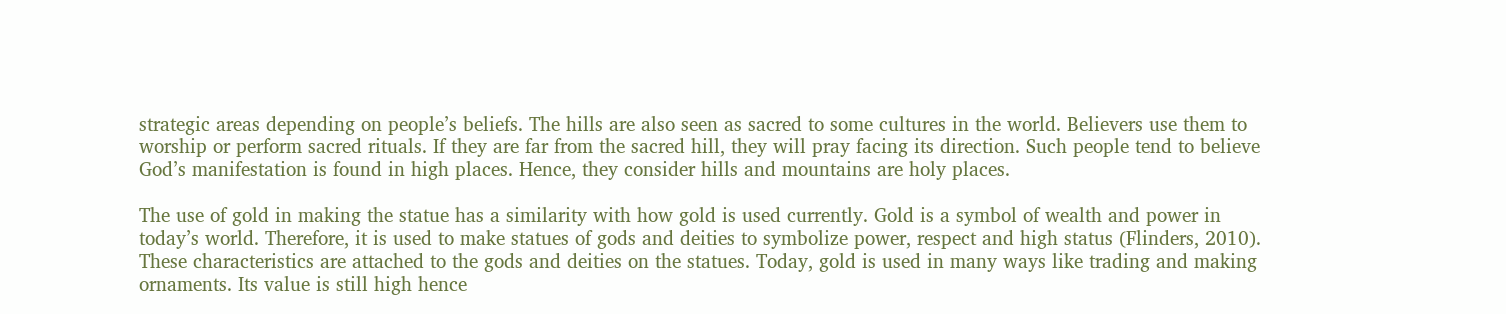strategic areas depending on people’s beliefs. The hills are also seen as sacred to some cultures in the world. Believers use them to worship or perform sacred rituals. If they are far from the sacred hill, they will pray facing its direction. Such people tend to believe God’s manifestation is found in high places. Hence, they consider hills and mountains are holy places.

The use of gold in making the statue has a similarity with how gold is used currently. Gold is a symbol of wealth and power in today’s world. Therefore, it is used to make statues of gods and deities to symbolize power, respect and high status (Flinders, 2010). These characteristics are attached to the gods and deities on the statues. Today, gold is used in many ways like trading and making ornaments. Its value is still high hence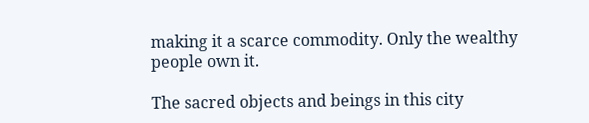making it a scarce commodity. Only the wealthy people own it.

The sacred objects and beings in this city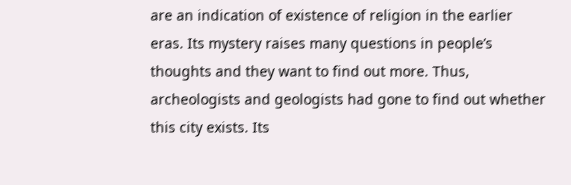are an indication of existence of religion in the earlier eras. Its mystery raises many questions in people’s thoughts and they want to find out more. Thus, archeologists and geologists had gone to find out whether this city exists. Its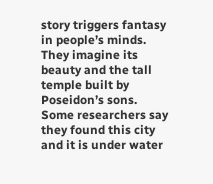story triggers fantasy in people’s minds. They imagine its beauty and the tall temple built by Poseidon’s sons. Some researchers say they found this city and it is under water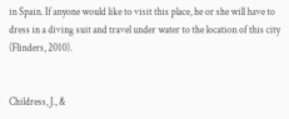in Spain. If anyone would like to visit this place, he or she will have to dress in a diving suit and travel under water to the location of this city (Flinders, 2010).


Childress, J., &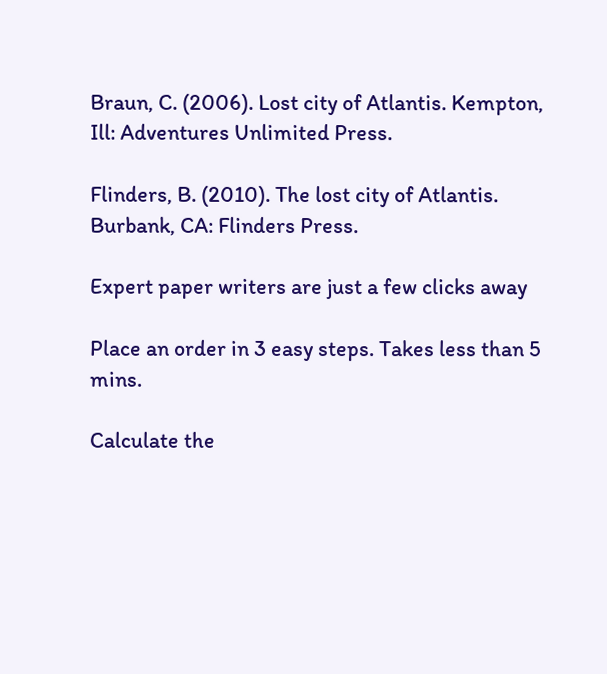Braun, C. (2006). Lost city of Atlantis. Kempton, Ill: Adventures Unlimited Press.

Flinders, B. (2010). The lost city of Atlantis. Burbank, CA: Flinders Press.

Expert paper writers are just a few clicks away

Place an order in 3 easy steps. Takes less than 5 mins.

Calculate the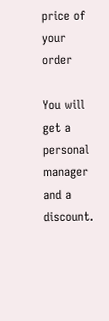price of your order

You will get a personal manager and a discount.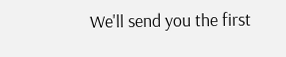We'll send you the first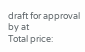draft for approval by at
Total price: